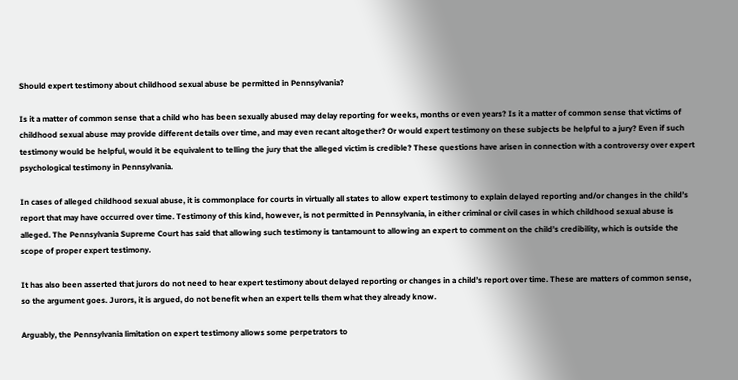Should expert testimony about childhood sexual abuse be permitted in Pennsylvania?

Is it a matter of common sense that a child who has been sexually abused may delay reporting for weeks, months or even years? Is it a matter of common sense that victims of childhood sexual abuse may provide different details over time, and may even recant altogether? Or would expert testimony on these subjects be helpful to a jury? Even if such testimony would be helpful, would it be equivalent to telling the jury that the alleged victim is credible? These questions have arisen in connection with a controversy over expert psychological testimony in Pennsylvania.

In cases of alleged childhood sexual abuse, it is commonplace for courts in virtually all states to allow expert testimony to explain delayed reporting and/or changes in the child’s report that may have occurred over time. Testimony of this kind, however, is not permitted in Pennsylvania, in either criminal or civil cases in which childhood sexual abuse is alleged. The Pennsylvania Supreme Court has said that allowing such testimony is tantamount to allowing an expert to comment on the child’s credibility, which is outside the scope of proper expert testimony.

It has also been asserted that jurors do not need to hear expert testimony about delayed reporting or changes in a child’s report over time. These are matters of common sense, so the argument goes. Jurors, it is argued, do not benefit when an expert tells them what they already know.

Arguably, the Pennsylvania limitation on expert testimony allows some perpetrators to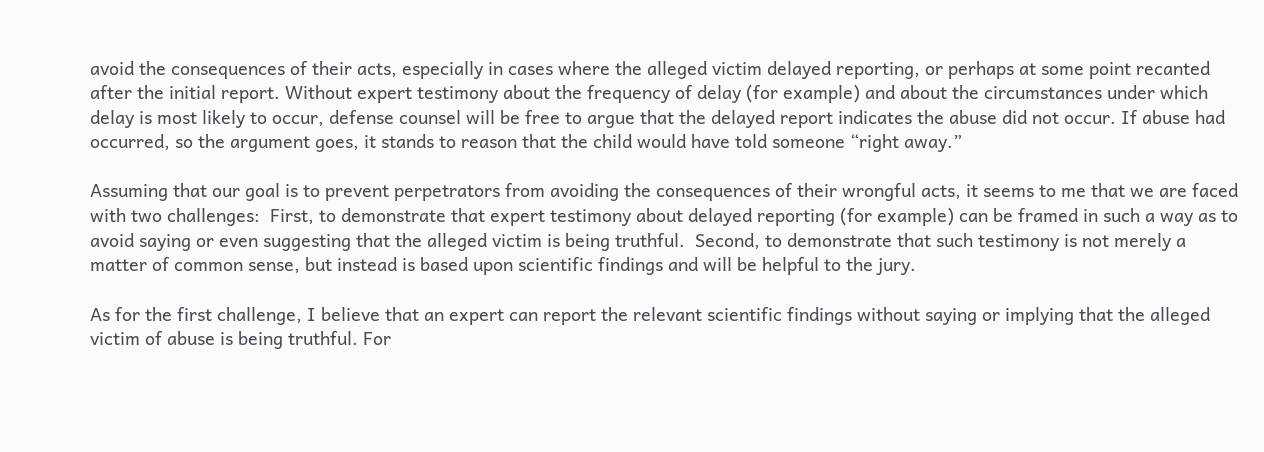avoid the consequences of their acts, especially in cases where the alleged victim delayed reporting, or perhaps at some point recanted after the initial report. Without expert testimony about the frequency of delay (for example) and about the circumstances under which delay is most likely to occur, defense counsel will be free to argue that the delayed report indicates the abuse did not occur. If abuse had occurred, so the argument goes, it stands to reason that the child would have told someone “right away.”

Assuming that our goal is to prevent perpetrators from avoiding the consequences of their wrongful acts, it seems to me that we are faced with two challenges:  First, to demonstrate that expert testimony about delayed reporting (for example) can be framed in such a way as to avoid saying or even suggesting that the alleged victim is being truthful.  Second, to demonstrate that such testimony is not merely a matter of common sense, but instead is based upon scientific findings and will be helpful to the jury.

As for the first challenge, I believe that an expert can report the relevant scientific findings without saying or implying that the alleged victim of abuse is being truthful. For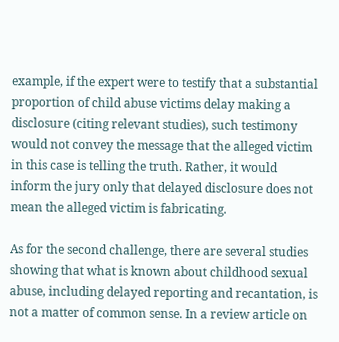example, if the expert were to testify that a substantial proportion of child abuse victims delay making a disclosure (citing relevant studies), such testimony would not convey the message that the alleged victim in this case is telling the truth. Rather, it would inform the jury only that delayed disclosure does not mean the alleged victim is fabricating.

As for the second challenge, there are several studies showing that what is known about childhood sexual abuse, including delayed reporting and recantation, is not a matter of common sense. In a review article on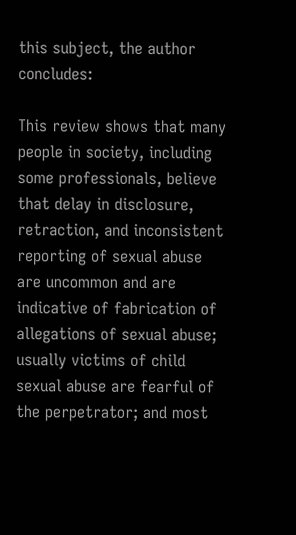this subject, the author concludes:

This review shows that many people in society, including some professionals, believe that delay in disclosure, retraction, and inconsistent reporting of sexual abuse are uncommon and are indicative of fabrication of allegations of sexual abuse; usually victims of child sexual abuse are fearful of the perpetrator; and most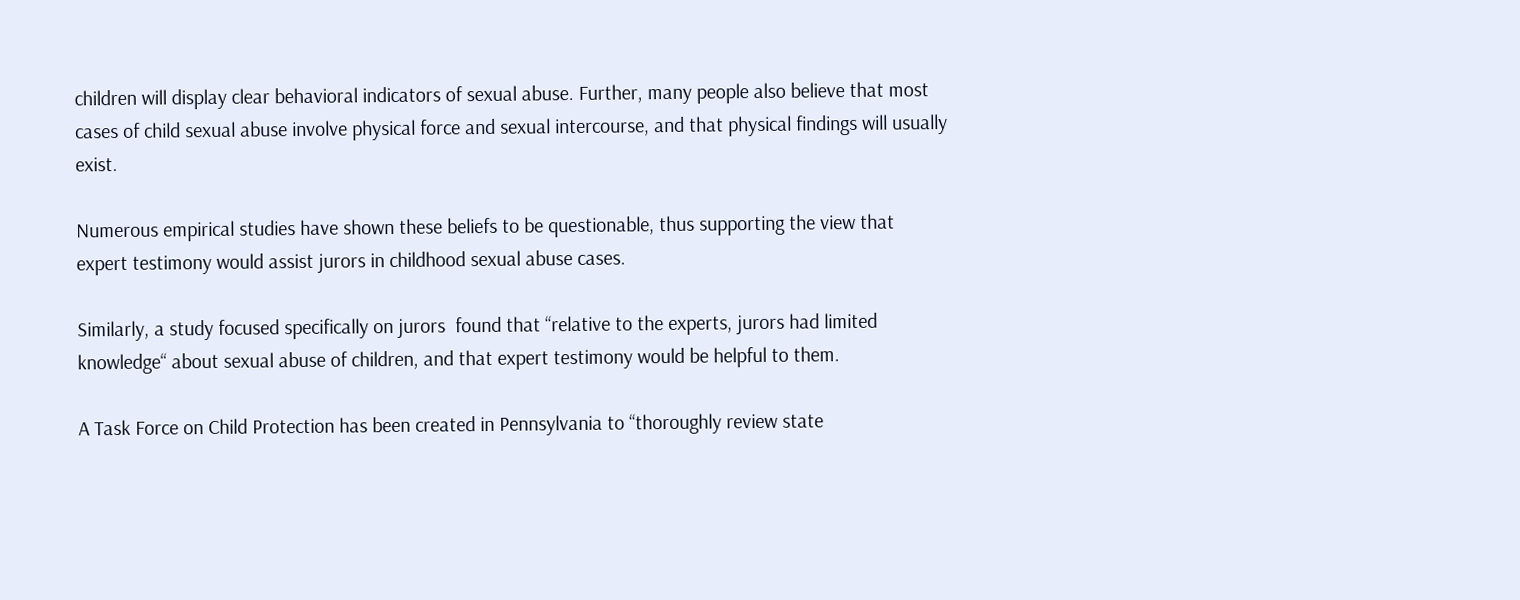children will display clear behavioral indicators of sexual abuse. Further, many people also believe that most cases of child sexual abuse involve physical force and sexual intercourse, and that physical findings will usually exist.

Numerous empirical studies have shown these beliefs to be questionable, thus supporting the view that expert testimony would assist jurors in childhood sexual abuse cases.

Similarly, a study focused specifically on jurors  found that “relative to the experts, jurors had limited knowledge“ about sexual abuse of children, and that expert testimony would be helpful to them.

A Task Force on Child Protection has been created in Pennsylvania to “thoroughly review state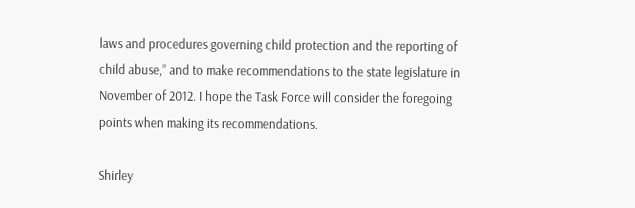laws and procedures governing child protection and the reporting of child abuse,” and to make recommendations to the state legislature in November of 2012. I hope the Task Force will consider the foregoing points when making its recommendations.

Shirley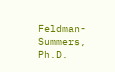Feldman-Summers, Ph.D.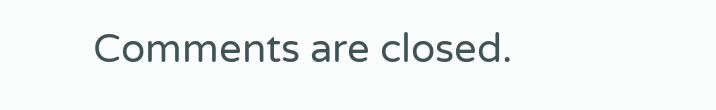Comments are closed.